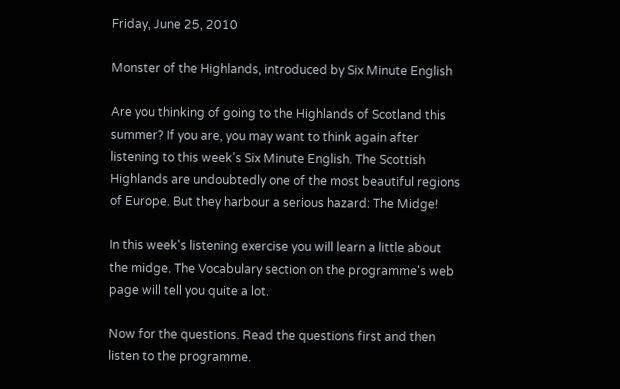Friday, June 25, 2010

Monster of the Highlands, introduced by Six Minute English

Are you thinking of going to the Highlands of Scotland this summer? If you are, you may want to think again after listening to this week's Six Minute English. The Scottish Highlands are undoubtedly one of the most beautiful regions of Europe. But they harbour a serious hazard: The Midge!

In this week's listening exercise you will learn a little about the midge. The Vocabulary section on the programme's web page will tell you quite a lot.

Now for the questions. Read the questions first and then listen to the programme.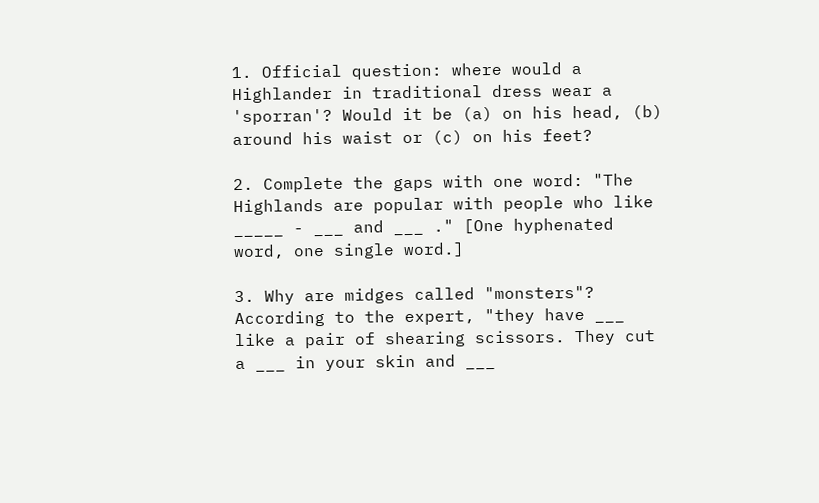1. Official question: where would a Highlander in traditional dress wear a 'sporran'? Would it be (a) on his head, (b) around his waist or (c) on his feet?

2. Complete the gaps with one word: "The Highlands are popular with people who like _____ - ___ and ___ ." [One hyphenated word, one single word.]

3. Why are midges called "monsters"? According to the expert, "they have ___ like a pair of shearing scissors. They cut a ___ in your skin and ___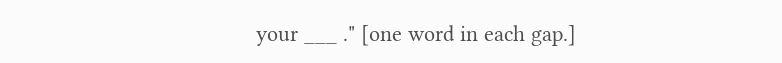your ___ ." [one word in each gap.]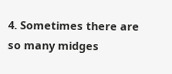4. Sometimes there are so many midges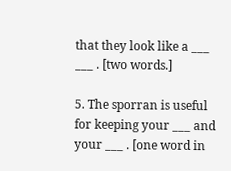that they look like a ___ ___ . [two words.]

5. The sporran is useful for keeping your ___ and your ___ . [one word in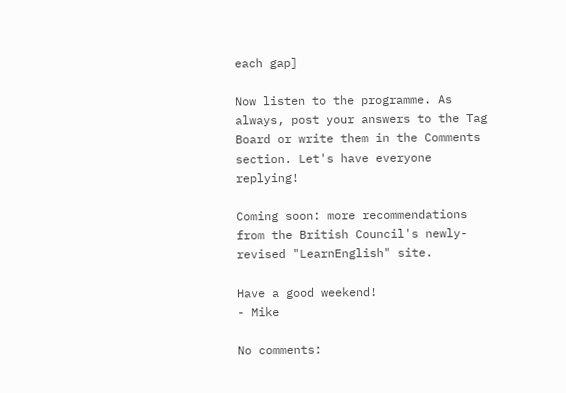each gap]

Now listen to the programme. As always, post your answers to the Tag Board or write them in the Comments section. Let's have everyone replying!

Coming soon: more recommendations from the British Council's newly-revised "LearnEnglish" site.

Have a good weekend!
- Mike

No comments: